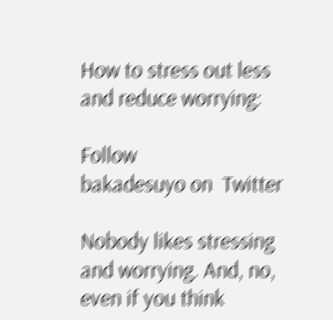How to stress out less and reduce worrying:

Follow             bakadesuyo on  Twitter

Nobody likes stressing and worrying. And, no, even if you think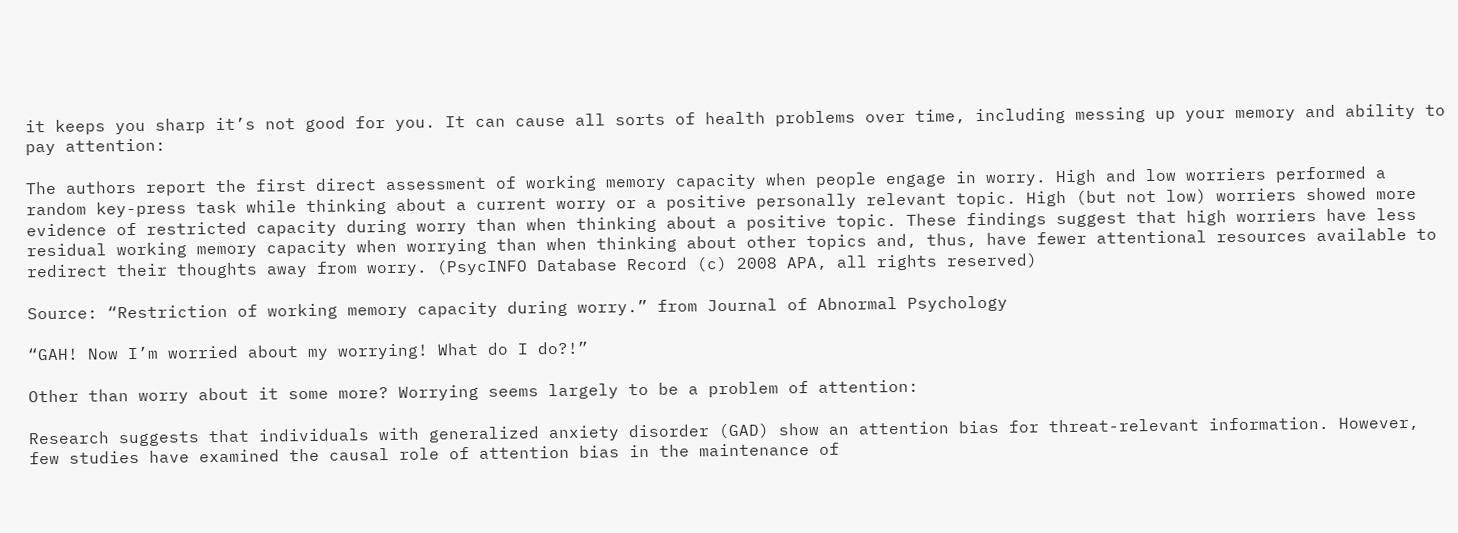it keeps you sharp it’s not good for you. It can cause all sorts of health problems over time, including messing up your memory and ability to pay attention:

The authors report the first direct assessment of working memory capacity when people engage in worry. High and low worriers performed a random key-press task while thinking about a current worry or a positive personally relevant topic. High (but not low) worriers showed more evidence of restricted capacity during worry than when thinking about a positive topic. These findings suggest that high worriers have less residual working memory capacity when worrying than when thinking about other topics and, thus, have fewer attentional resources available to redirect their thoughts away from worry. (PsycINFO Database Record (c) 2008 APA, all rights reserved)

Source: “Restriction of working memory capacity during worry.” from Journal of Abnormal Psychology

“GAH! Now I’m worried about my worrying! What do I do?!”

Other than worry about it some more? Worrying seems largely to be a problem of attention:

Research suggests that individuals with generalized anxiety disorder (GAD) show an attention bias for threat-relevant information. However, few studies have examined the causal role of attention bias in the maintenance of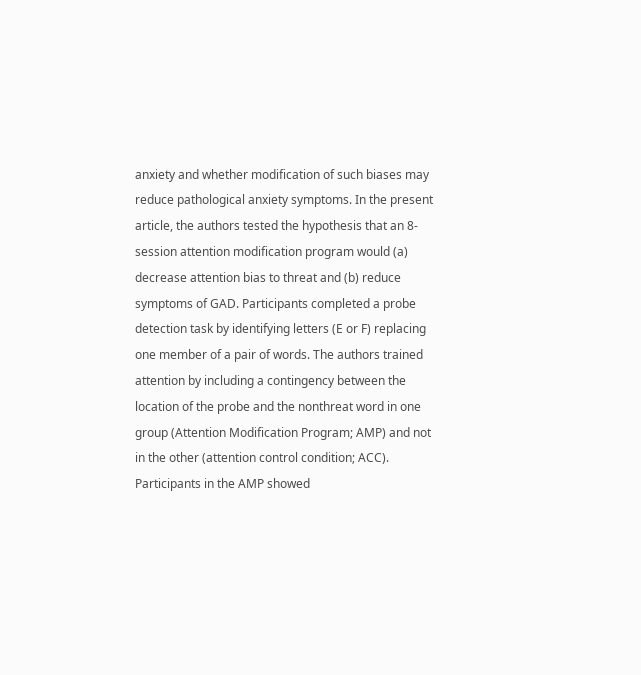anxiety and whether modification of such biases may reduce pathological anxiety symptoms. In the present article, the authors tested the hypothesis that an 8-session attention modification program would (a) decrease attention bias to threat and (b) reduce symptoms of GAD. Participants completed a probe detection task by identifying letters (E or F) replacing one member of a pair of words. The authors trained attention by including a contingency between the location of the probe and the nonthreat word in one group (Attention Modification Program; AMP) and not in the other (attention control condition; ACC). Participants in the AMP showed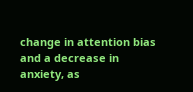change in attention bias and a decrease in anxiety, as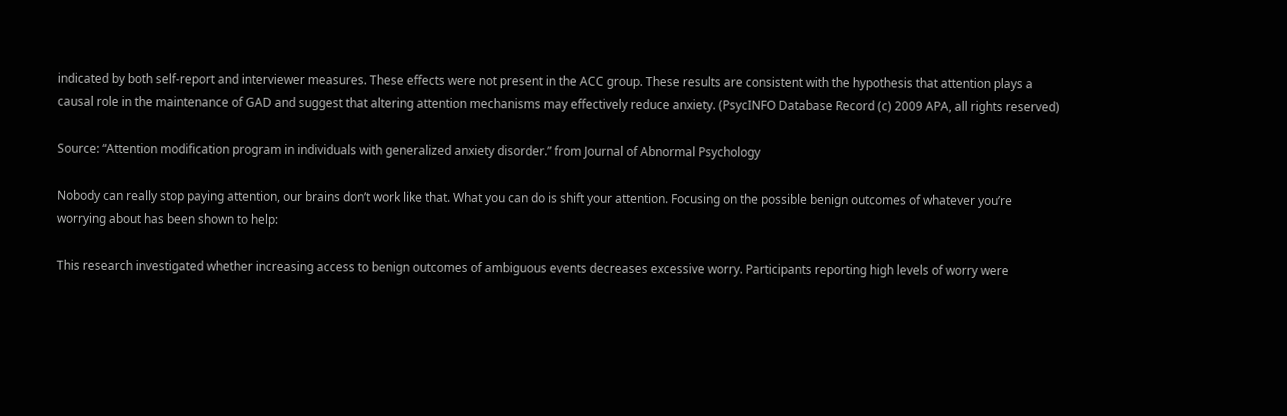indicated by both self-report and interviewer measures. These effects were not present in the ACC group. These results are consistent with the hypothesis that attention plays a causal role in the maintenance of GAD and suggest that altering attention mechanisms may effectively reduce anxiety. (PsycINFO Database Record (c) 2009 APA, all rights reserved)

Source: “Attention modification program in individuals with generalized anxiety disorder.” from Journal of Abnormal Psychology

Nobody can really stop paying attention, our brains don’t work like that. What you can do is shift your attention. Focusing on the possible benign outcomes of whatever you’re worrying about has been shown to help:

This research investigated whether increasing access to benign outcomes of ambiguous events decreases excessive worry. Participants reporting high levels of worry were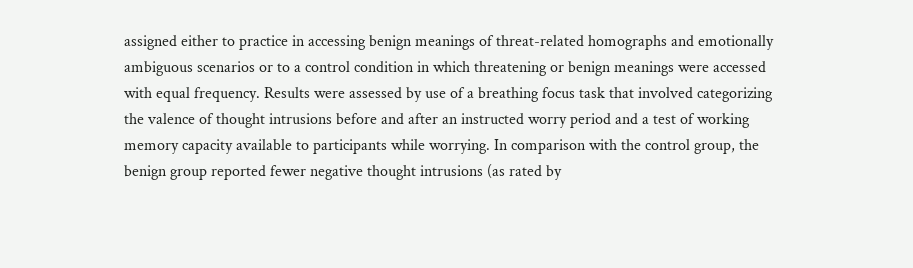assigned either to practice in accessing benign meanings of threat-related homographs and emotionally ambiguous scenarios or to a control condition in which threatening or benign meanings were accessed with equal frequency. Results were assessed by use of a breathing focus task that involved categorizing the valence of thought intrusions before and after an instructed worry period and a test of working memory capacity available to participants while worrying. In comparison with the control group, the benign group reported fewer negative thought intrusions (as rated by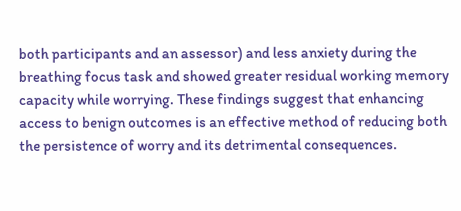both participants and an assessor) and less anxiety during the breathing focus task and showed greater residual working memory capacity while worrying. These findings suggest that enhancing access to benign outcomes is an effective method of reducing both the persistence of worry and its detrimental consequences.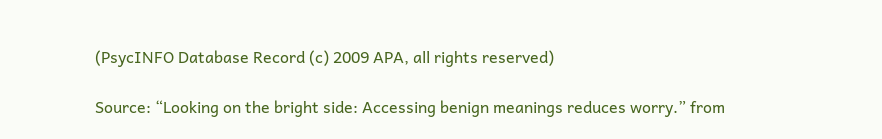(PsycINFO Database Record (c) 2009 APA, all rights reserved)

Source: “Looking on the bright side: Accessing benign meanings reduces worry.” from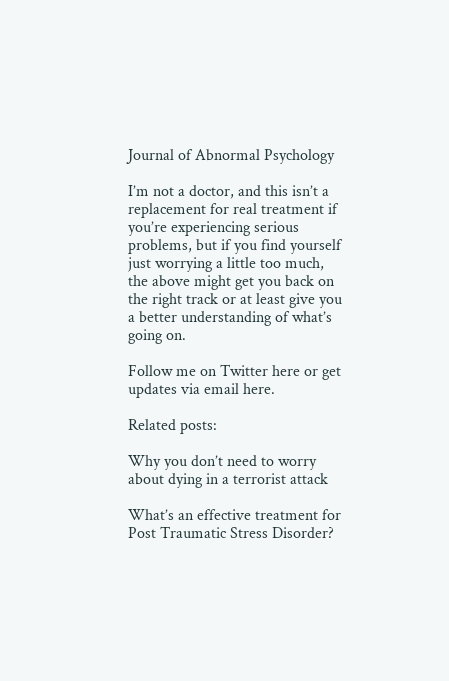Journal of Abnormal Psychology

I’m not a doctor, and this isn’t a replacement for real treatment if you’re experiencing serious problems, but if you find yourself just worrying a little too much, the above might get you back on the right track or at least give you a better understanding of what’s going on.

Follow me on Twitter here or get updates via email here.

Related posts:

Why you don’t need to worry about dying in a terrorist attack

What’s an effective treatment for Post Traumatic Stress Disorder?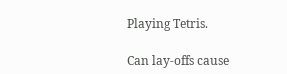Playing Tetris.

Can lay-offs cause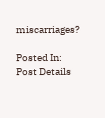miscarriages?

Posted In:
Post Details